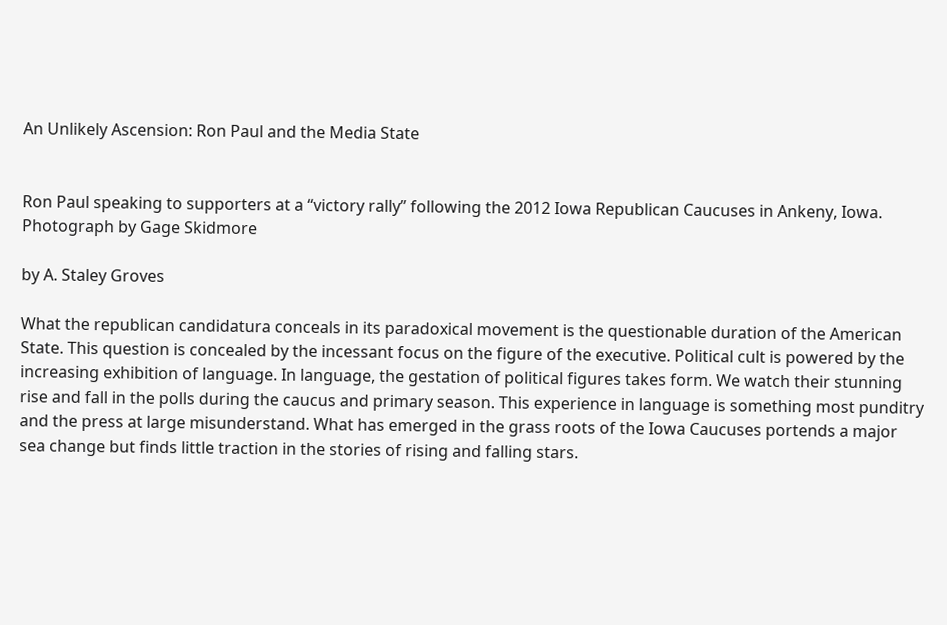An Unlikely Ascension: Ron Paul and the Media State


Ron Paul speaking to supporters at a “victory rally” following the 2012 Iowa Republican Caucuses in Ankeny, Iowa. Photograph by Gage Skidmore

by A. Staley Groves

What the republican candidatura conceals in its paradoxical movement is the questionable duration of the American State. This question is concealed by the incessant focus on the figure of the executive. Political cult is powered by the increasing exhibition of language. In language, the gestation of political figures takes form. We watch their stunning rise and fall in the polls during the caucus and primary season. This experience in language is something most punditry and the press at large misunderstand. What has emerged in the grass roots of the Iowa Caucuses portends a major sea change but finds little traction in the stories of rising and falling stars.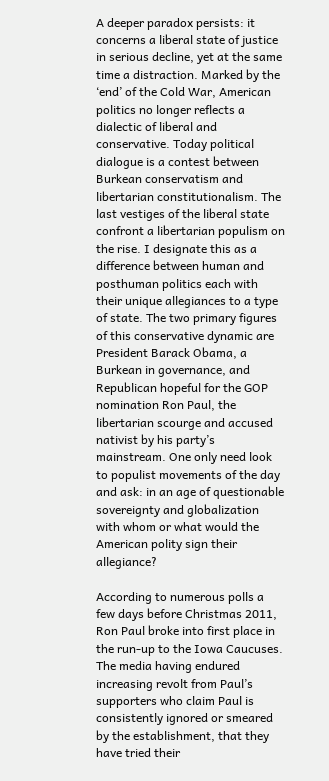A deeper paradox persists: it concerns a liberal state of justice in serious decline, yet at the same time a distraction. Marked by the ‘end’ of the Cold War, American politics no longer reflects a dialectic of liberal and conservative. Today political dialogue is a contest between Burkean conservatism and libertarian constitutionalism. The last vestiges of the liberal state confront a libertarian populism on the rise. I designate this as a difference between human and posthuman politics each with their unique allegiances to a type of state. The two primary figures of this conservative dynamic are President Barack Obama, a Burkean in governance, and Republican hopeful for the GOP nomination Ron Paul, the libertarian scourge and accused nativist by his party’s mainstream. One only need look to populist movements of the day and ask: in an age of questionable sovereignty and globalization with whom or what would the American polity sign their allegiance?

According to numerous polls a few days before Christmas 2011, Ron Paul broke into first place in the run-up to the Iowa Caucuses. The media having endured increasing revolt from Paul’s supporters who claim Paul is consistently ignored or smeared by the establishment, that they have tried their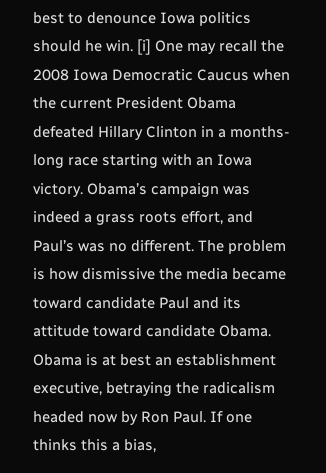best to denounce Iowa politics should he win. [i] One may recall the 2008 Iowa Democratic Caucus when the current President Obama defeated Hillary Clinton in a months-long race starting with an Iowa victory. Obama’s campaign was indeed a grass roots effort, and Paul’s was no different. The problem is how dismissive the media became toward candidate Paul and its attitude toward candidate Obama. Obama is at best an establishment executive, betraying the radicalism headed now by Ron Paul. If one thinks this a bias,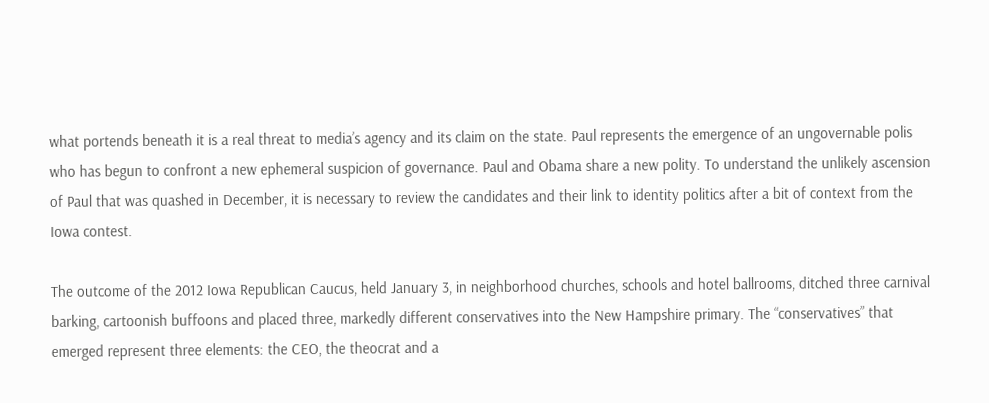what portends beneath it is a real threat to media’s agency and its claim on the state. Paul represents the emergence of an ungovernable polis who has begun to confront a new ephemeral suspicion of governance. Paul and Obama share a new polity. To understand the unlikely ascension of Paul that was quashed in December, it is necessary to review the candidates and their link to identity politics after a bit of context from the Iowa contest.

The outcome of the 2012 Iowa Republican Caucus, held January 3, in neighborhood churches, schools and hotel ballrooms, ditched three carnival barking, cartoonish buffoons and placed three, markedly different conservatives into the New Hampshire primary. The “conservatives” that emerged represent three elements: the CEO, the theocrat and a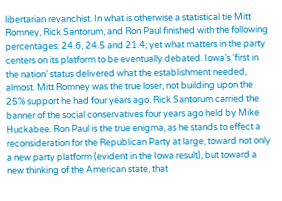libertarian revanchist. In what is otherwise a statistical tie Mitt Romney, Rick Santorum, and Ron Paul finished with the following percentages: 24.6, 24.5 and 21.4; yet what matters in the party centers on its platform to be eventually debated. Iowa’s ‘first in the nation’ status delivered what the establishment needed, almost. Mitt Romney was the true loser, not building upon the 25% support he had four years ago. Rick Santorum carried the banner of the social conservatives four years ago held by Mike Huckabee. Ron Paul is the true enigma, as he stands to effect a reconsideration for the Republican Party at large, toward not only a new party platform (evident in the Iowa result), but toward a new thinking of the American state, that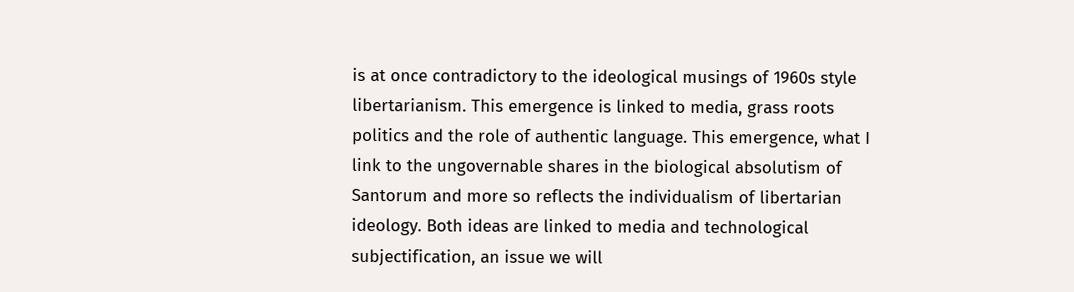is at once contradictory to the ideological musings of 1960s style libertarianism. This emergence is linked to media, grass roots politics and the role of authentic language. This emergence, what I link to the ungovernable shares in the biological absolutism of Santorum and more so reflects the individualism of libertarian ideology. Both ideas are linked to media and technological subjectification, an issue we will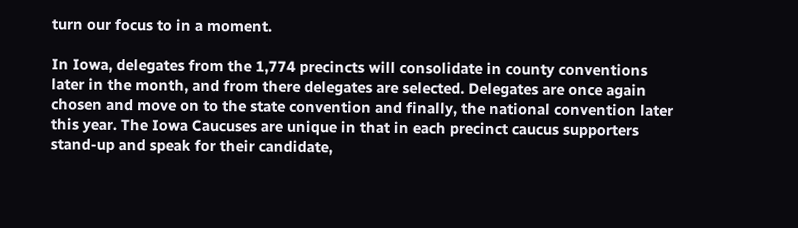turn our focus to in a moment.

In Iowa, delegates from the 1,774 precincts will consolidate in county conventions later in the month, and from there delegates are selected. Delegates are once again chosen and move on to the state convention and finally, the national convention later this year. The Iowa Caucuses are unique in that in each precinct caucus supporters stand-up and speak for their candidate,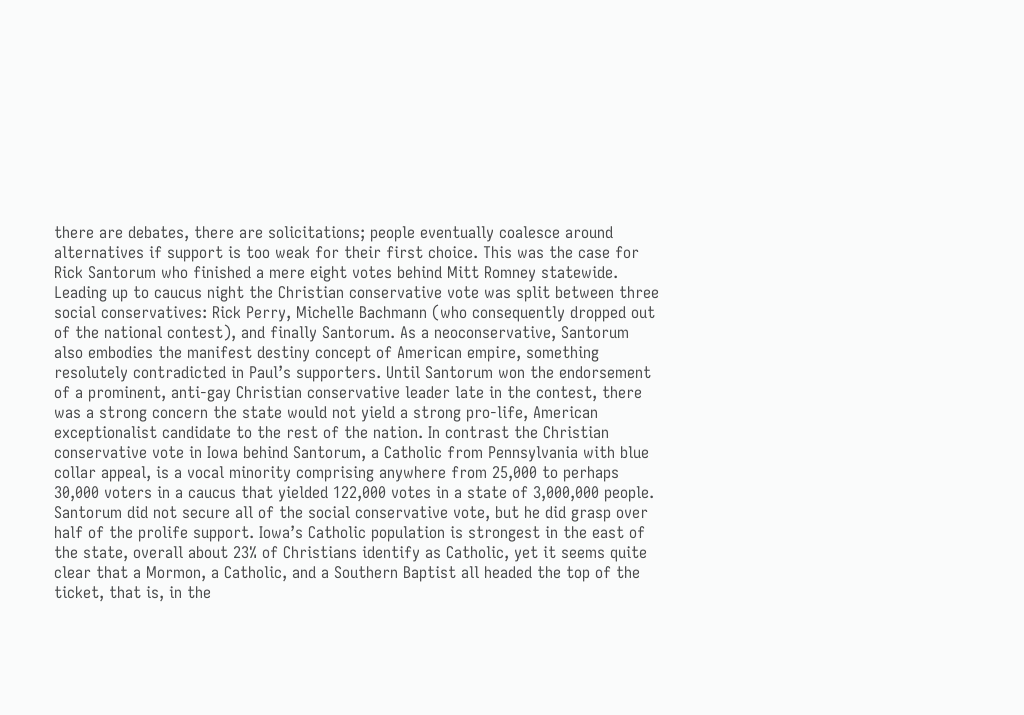there are debates, there are solicitations; people eventually coalesce around alternatives if support is too weak for their first choice. This was the case for Rick Santorum who finished a mere eight votes behind Mitt Romney statewide. Leading up to caucus night the Christian conservative vote was split between three social conservatives: Rick Perry, Michelle Bachmann (who consequently dropped out of the national contest), and finally Santorum. As a neoconservative, Santorum also embodies the manifest destiny concept of American empire, something resolutely contradicted in Paul’s supporters. Until Santorum won the endorsement of a prominent, anti-gay Christian conservative leader late in the contest, there was a strong concern the state would not yield a strong pro-life, American exceptionalist candidate to the rest of the nation. In contrast the Christian conservative vote in Iowa behind Santorum, a Catholic from Pennsylvania with blue collar appeal, is a vocal minority comprising anywhere from 25,000 to perhaps 30,000 voters in a caucus that yielded 122,000 votes in a state of 3,000,000 people. Santorum did not secure all of the social conservative vote, but he did grasp over half of the prolife support. Iowa’s Catholic population is strongest in the east of the state, overall about 23% of Christians identify as Catholic, yet it seems quite clear that a Mormon, a Catholic, and a Southern Baptist all headed the top of the ticket, that is, in the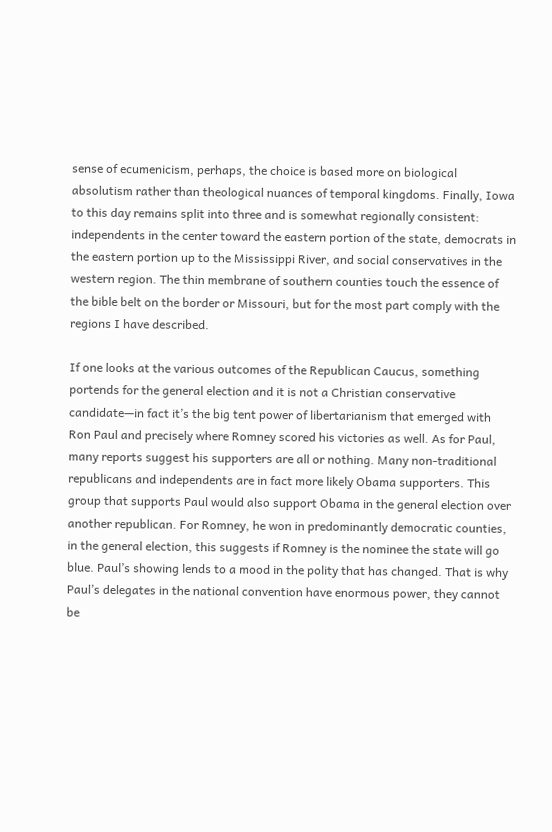sense of ecumenicism, perhaps, the choice is based more on biological absolutism rather than theological nuances of temporal kingdoms. Finally, Iowa to this day remains split into three and is somewhat regionally consistent: independents in the center toward the eastern portion of the state, democrats in the eastern portion up to the Mississippi River, and social conservatives in the western region. The thin membrane of southern counties touch the essence of the bible belt on the border or Missouri, but for the most part comply with the regions I have described.

If one looks at the various outcomes of the Republican Caucus, something portends for the general election and it is not a Christian conservative candidate—in fact it’s the big tent power of libertarianism that emerged with Ron Paul and precisely where Romney scored his victories as well. As for Paul, many reports suggest his supporters are all or nothing. Many non-traditional republicans and independents are in fact more likely Obama supporters. This group that supports Paul would also support Obama in the general election over another republican. For Romney, he won in predominantly democratic counties, in the general election, this suggests if Romney is the nominee the state will go blue. Paul’s showing lends to a mood in the polity that has changed. That is why Paul’s delegates in the national convention have enormous power, they cannot be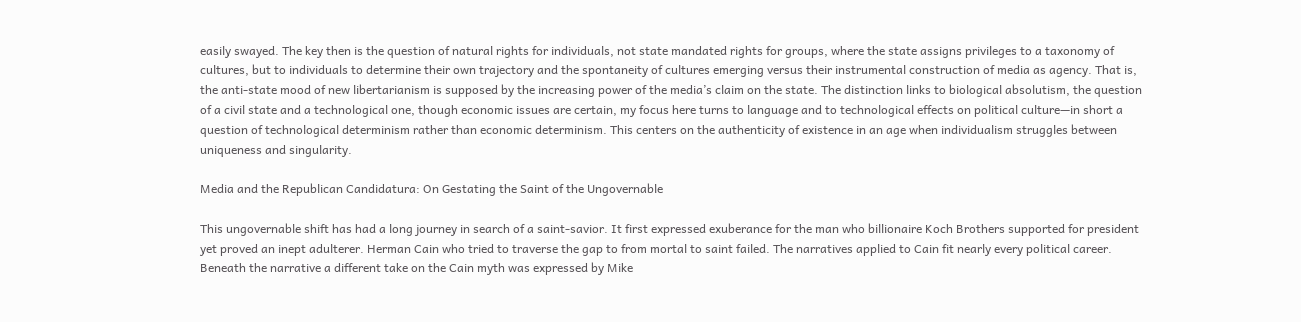easily swayed. The key then is the question of natural rights for individuals, not state mandated rights for groups, where the state assigns privileges to a taxonomy of cultures, but to individuals to determine their own trajectory and the spontaneity of cultures emerging versus their instrumental construction of media as agency. That is, the anti-state mood of new libertarianism is supposed by the increasing power of the media’s claim on the state. The distinction links to biological absolutism, the question of a civil state and a technological one, though economic issues are certain, my focus here turns to language and to technological effects on political culture—in short a question of technological determinism rather than economic determinism. This centers on the authenticity of existence in an age when individualism struggles between uniqueness and singularity.

Media and the Republican Candidatura: On Gestating the Saint of the Ungovernable

This ungovernable shift has had a long journey in search of a saint-savior. It first expressed exuberance for the man who billionaire Koch Brothers supported for president yet proved an inept adulterer. Herman Cain who tried to traverse the gap to from mortal to saint failed. The narratives applied to Cain fit nearly every political career. Beneath the narrative a different take on the Cain myth was expressed by Mike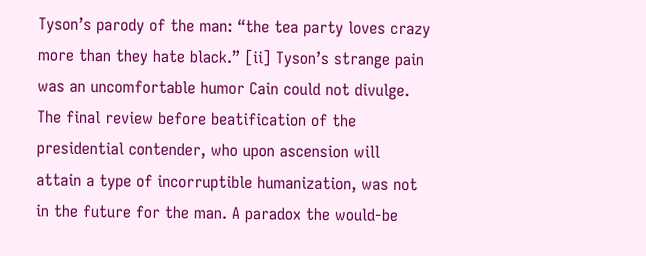Tyson’s parody of the man: “the tea party loves crazy more than they hate black.” [ii] Tyson’s strange pain was an uncomfortable humor Cain could not divulge. The final review before beatification of the presidential contender, who upon ascension will attain a type of incorruptible humanization, was not in the future for the man. A paradox the would-be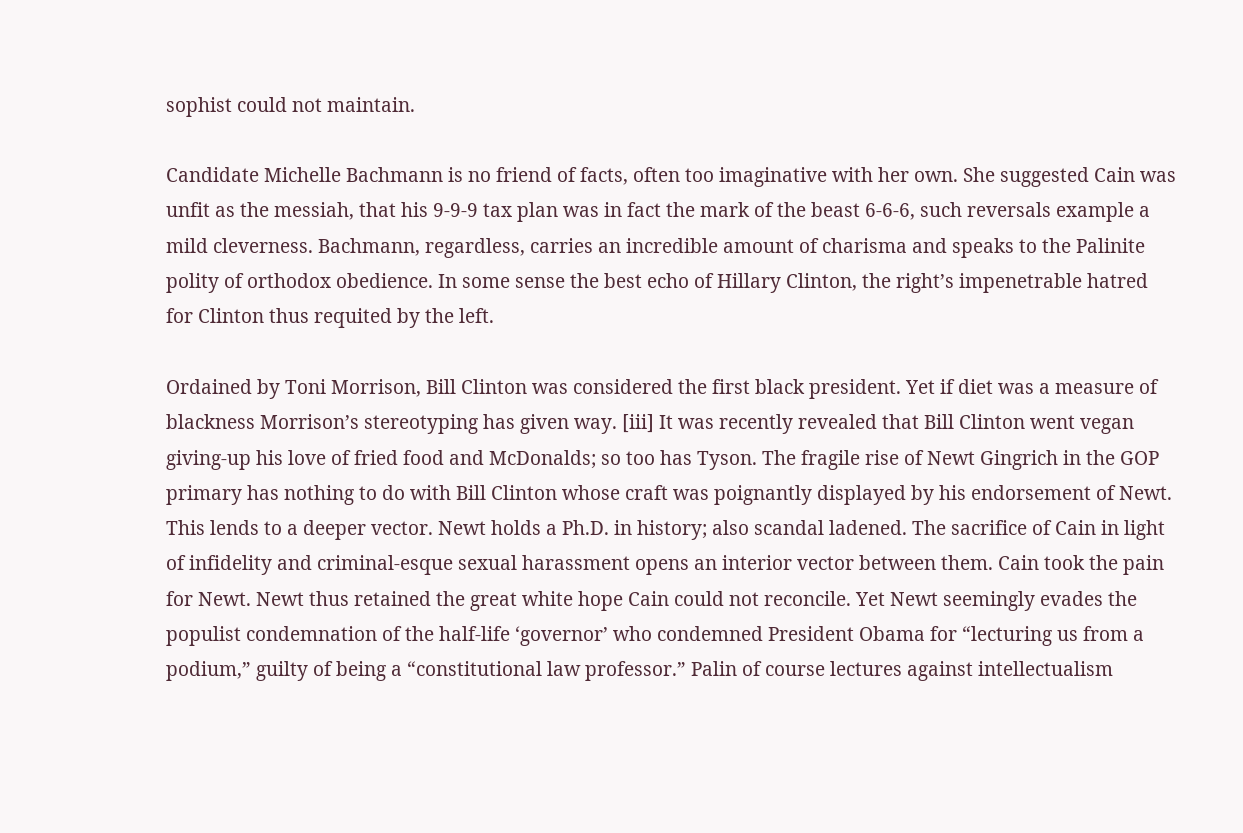sophist could not maintain.

Candidate Michelle Bachmann is no friend of facts, often too imaginative with her own. She suggested Cain was unfit as the messiah, that his 9-9-9 tax plan was in fact the mark of the beast 6-6-6, such reversals example a mild cleverness. Bachmann, regardless, carries an incredible amount of charisma and speaks to the Palinite polity of orthodox obedience. In some sense the best echo of Hillary Clinton, the right’s impenetrable hatred for Clinton thus requited by the left.

Ordained by Toni Morrison, Bill Clinton was considered the first black president. Yet if diet was a measure of blackness Morrison’s stereotyping has given way. [iii] It was recently revealed that Bill Clinton went vegan giving-up his love of fried food and McDonalds; so too has Tyson. The fragile rise of Newt Gingrich in the GOP primary has nothing to do with Bill Clinton whose craft was poignantly displayed by his endorsement of Newt. This lends to a deeper vector. Newt holds a Ph.D. in history; also scandal ladened. The sacrifice of Cain in light of infidelity and criminal-esque sexual harassment opens an interior vector between them. Cain took the pain for Newt. Newt thus retained the great white hope Cain could not reconcile. Yet Newt seemingly evades the populist condemnation of the half-life ‘governor’ who condemned President Obama for “lecturing us from a podium,” guilty of being a “constitutional law professor.” Palin of course lectures against intellectualism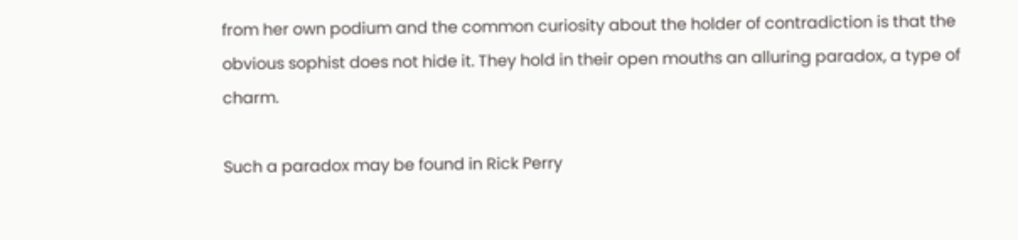from her own podium and the common curiosity about the holder of contradiction is that the obvious sophist does not hide it. They hold in their open mouths an alluring paradox, a type of charm.

Such a paradox may be found in Rick Perry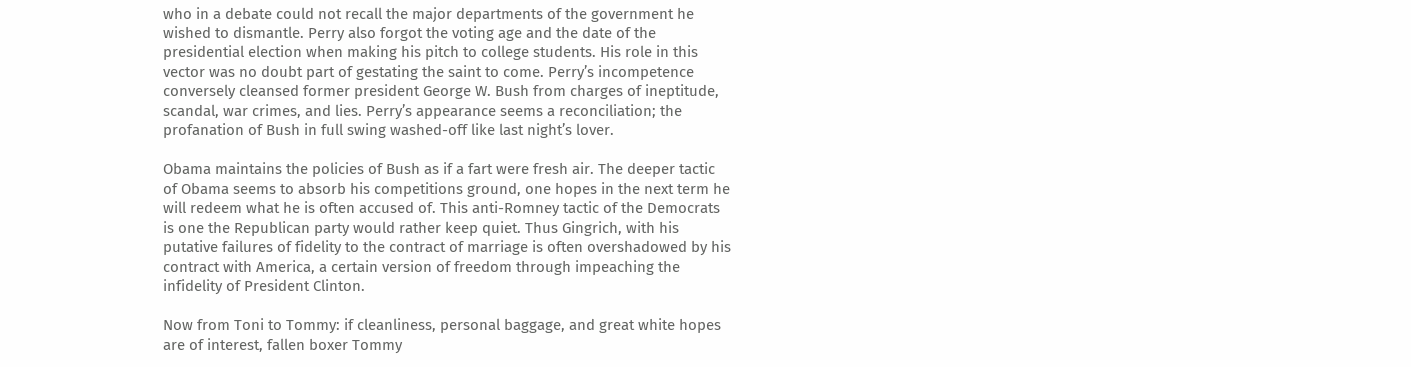who in a debate could not recall the major departments of the government he wished to dismantle. Perry also forgot the voting age and the date of the presidential election when making his pitch to college students. His role in this vector was no doubt part of gestating the saint to come. Perry’s incompetence conversely cleansed former president George W. Bush from charges of ineptitude, scandal, war crimes, and lies. Perry’s appearance seems a reconciliation; the profanation of Bush in full swing washed-off like last night’s lover.

Obama maintains the policies of Bush as if a fart were fresh air. The deeper tactic of Obama seems to absorb his competitions ground, one hopes in the next term he will redeem what he is often accused of. This anti-Romney tactic of the Democrats is one the Republican party would rather keep quiet. Thus Gingrich, with his putative failures of fidelity to the contract of marriage is often overshadowed by his contract with America, a certain version of freedom through impeaching the infidelity of President Clinton.

Now from Toni to Tommy: if cleanliness, personal baggage, and great white hopes are of interest, fallen boxer Tommy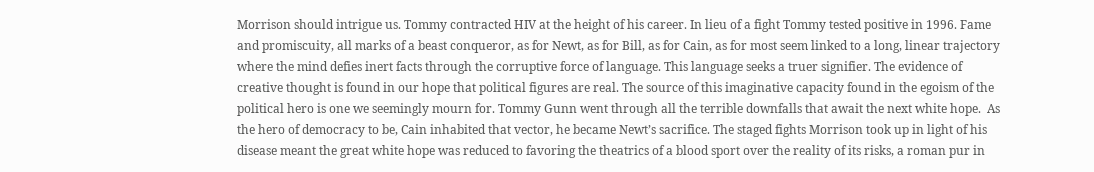Morrison should intrigue us. Tommy contracted HIV at the height of his career. In lieu of a fight Tommy tested positive in 1996. Fame and promiscuity, all marks of a beast conqueror, as for Newt, as for Bill, as for Cain, as for most seem linked to a long, linear trajectory where the mind defies inert facts through the corruptive force of language. This language seeks a truer signifier. The evidence of creative thought is found in our hope that political figures are real. The source of this imaginative capacity found in the egoism of the political hero is one we seemingly mourn for. Tommy Gunn went through all the terrible downfalls that await the next white hope.  As the hero of democracy to be, Cain inhabited that vector, he became Newt’s sacrifice. The staged fights Morrison took up in light of his disease meant the great white hope was reduced to favoring the theatrics of a blood sport over the reality of its risks, a roman pur in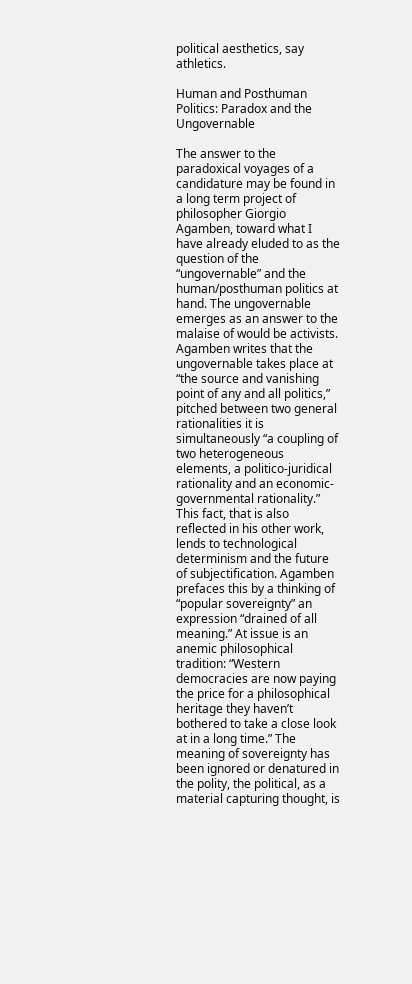political aesthetics, say athletics.

Human and Posthuman Politics: Paradox and the Ungovernable

The answer to the paradoxical voyages of a candidature may be found in a long term project of philosopher Giorgio Agamben, toward what I have already eluded to as the question of the “ungovernable” and the human/posthuman politics at hand. The ungovernable emerges as an answer to the malaise of would be activists. Agamben writes that the ungovernable takes place at “the source and vanishing point of any and all politics,” pitched between two general rationalities it is simultaneously “a coupling of two heterogeneous elements, a politico-juridical rationality and an economic-governmental rationality.” This fact, that is also reflected in his other work, lends to technological determinism and the future of subjectification. Agamben prefaces this by a thinking of “popular sovereignty” an expression “drained of all meaning.” At issue is an anemic philosophical tradition: “Western democracies are now paying the price for a philosophical heritage they haven’t bothered to take a close look at in a long time.” The meaning of sovereignty has been ignored or denatured in the polity, the political, as a material capturing thought, is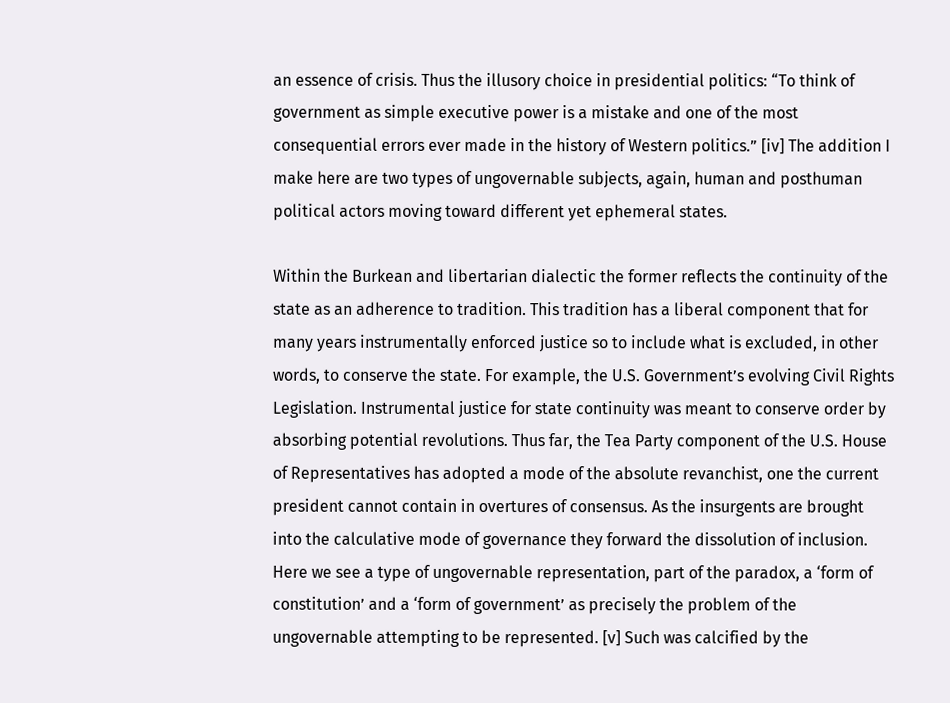an essence of crisis. Thus the illusory choice in presidential politics: “To think of government as simple executive power is a mistake and one of the most consequential errors ever made in the history of Western politics.” [iv] The addition I make here are two types of ungovernable subjects, again, human and posthuman political actors moving toward different yet ephemeral states.

Within the Burkean and libertarian dialectic the former reflects the continuity of the state as an adherence to tradition. This tradition has a liberal component that for many years instrumentally enforced justice so to include what is excluded, in other words, to conserve the state. For example, the U.S. Government’s evolving Civil Rights Legislation. Instrumental justice for state continuity was meant to conserve order by absorbing potential revolutions. Thus far, the Tea Party component of the U.S. House of Representatives has adopted a mode of the absolute revanchist, one the current president cannot contain in overtures of consensus. As the insurgents are brought into the calculative mode of governance they forward the dissolution of inclusion. Here we see a type of ungovernable representation, part of the paradox, a ‘form of constitution’ and a ‘form of government’ as precisely the problem of the ungovernable attempting to be represented. [v] Such was calcified by the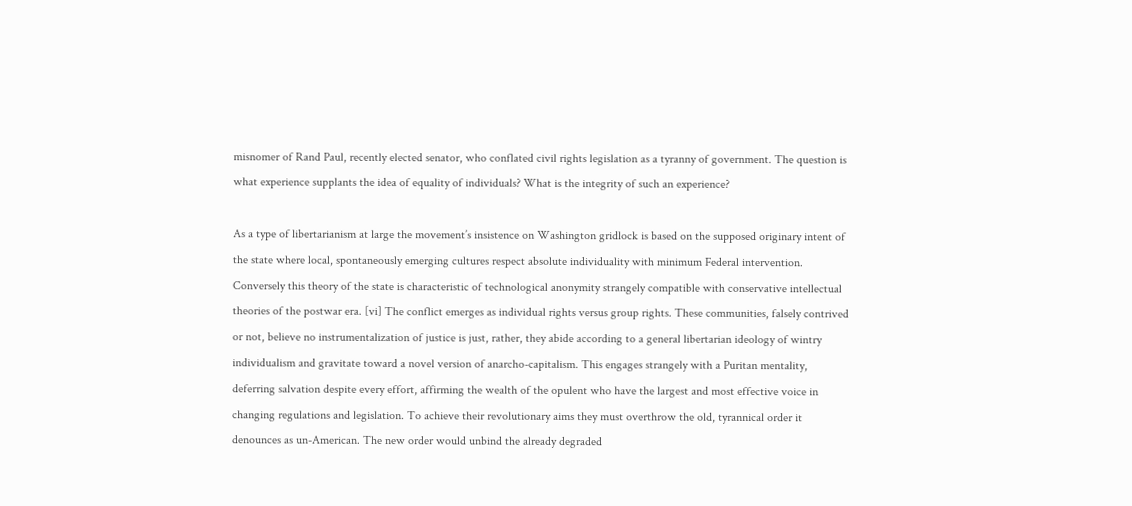misnomer of Rand Paul, recently elected senator, who conflated civil rights legislation as a tyranny of government. The question is what experience supplants the idea of equality of individuals? What is the integrity of such an experience?

As a type of libertarianism at large the movement’s insistence on Washington gridlock is based on the supposed originary intent of the state where local, spontaneously emerging cultures respect absolute individuality with minimum Federal intervention. Conversely this theory of the state is characteristic of technological anonymity strangely compatible with conservative intellectual theories of the postwar era. [vi] The conflict emerges as individual rights versus group rights. These communities, falsely contrived or not, believe no instrumentalization of justice is just, rather, they abide according to a general libertarian ideology of wintry individualism and gravitate toward a novel version of anarcho-capitalism. This engages strangely with a Puritan mentality, deferring salvation despite every effort, affirming the wealth of the opulent who have the largest and most effective voice in changing regulations and legislation. To achieve their revolutionary aims they must overthrow the old, tyrannical order it denounces as un-American. The new order would unbind the already degraded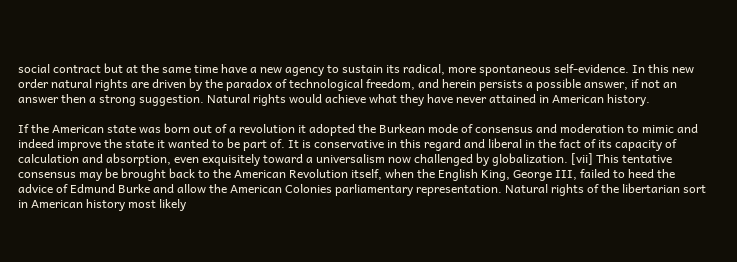social contract but at the same time have a new agency to sustain its radical, more spontaneous self-evidence. In this new order natural rights are driven by the paradox of technological freedom, and herein persists a possible answer, if not an answer then a strong suggestion. Natural rights would achieve what they have never attained in American history.

If the American state was born out of a revolution it adopted the Burkean mode of consensus and moderation to mimic and indeed improve the state it wanted to be part of. It is conservative in this regard and liberal in the fact of its capacity of calculation and absorption, even exquisitely toward a universalism now challenged by globalization. [vii] This tentative consensus may be brought back to the American Revolution itself, when the English King, George III, failed to heed the advice of Edmund Burke and allow the American Colonies parliamentary representation. Natural rights of the libertarian sort in American history most likely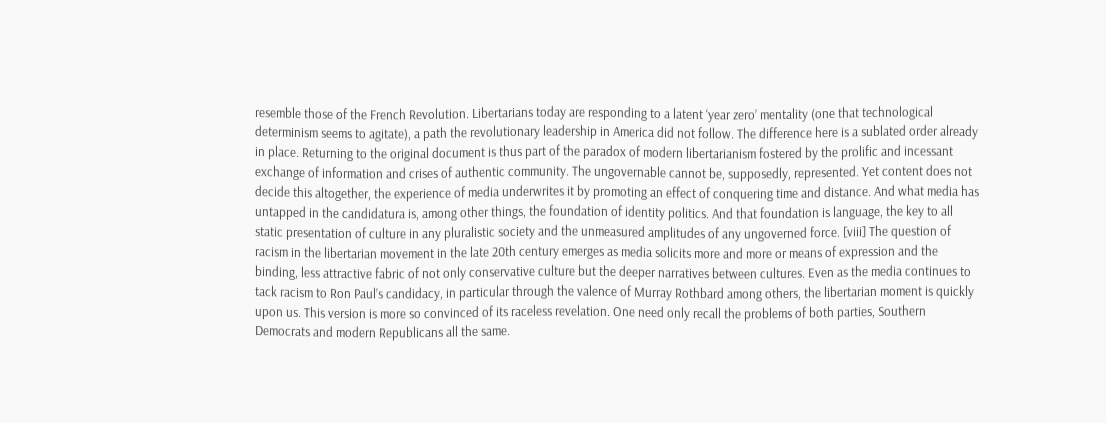resemble those of the French Revolution. Libertarians today are responding to a latent ‘year zero’ mentality (one that technological determinism seems to agitate), a path the revolutionary leadership in America did not follow. The difference here is a sublated order already in place. Returning to the original document is thus part of the paradox of modern libertarianism fostered by the prolific and incessant exchange of information and crises of authentic community. The ungovernable cannot be, supposedly, represented. Yet content does not decide this altogether, the experience of media underwrites it by promoting an effect of conquering time and distance. And what media has untapped in the candidatura is, among other things, the foundation of identity politics. And that foundation is language, the key to all static presentation of culture in any pluralistic society and the unmeasured amplitudes of any ungoverned force. [viii] The question of racism in the libertarian movement in the late 20th century emerges as media solicits more and more or means of expression and the binding, less attractive fabric of not only conservative culture but the deeper narratives between cultures. Even as the media continues to tack racism to Ron Paul’s candidacy, in particular through the valence of Murray Rothbard among others, the libertarian moment is quickly upon us. This version is more so convinced of its raceless revelation. One need only recall the problems of both parties, Southern Democrats and modern Republicans all the same.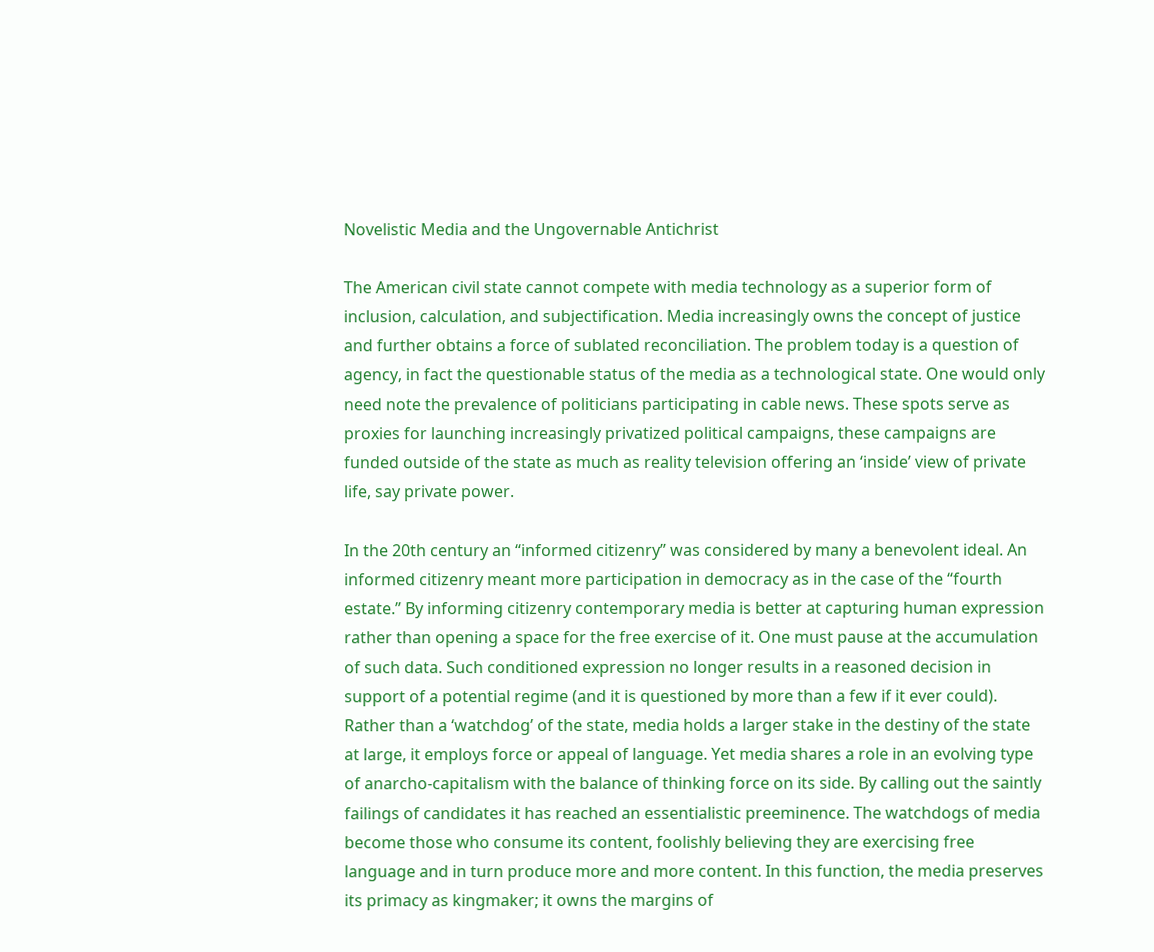Novelistic Media and the Ungovernable Antichrist

The American civil state cannot compete with media technology as a superior form of inclusion, calculation, and subjectification. Media increasingly owns the concept of justice and further obtains a force of sublated reconciliation. The problem today is a question of agency, in fact the questionable status of the media as a technological state. One would only need note the prevalence of politicians participating in cable news. These spots serve as proxies for launching increasingly privatized political campaigns, these campaigns are funded outside of the state as much as reality television offering an ‘inside’ view of private life, say private power.

In the 20th century an “informed citizenry” was considered by many a benevolent ideal. An informed citizenry meant more participation in democracy as in the case of the “fourth estate.” By informing citizenry contemporary media is better at capturing human expression rather than opening a space for the free exercise of it. One must pause at the accumulation of such data. Such conditioned expression no longer results in a reasoned decision in support of a potential regime (and it is questioned by more than a few if it ever could). Rather than a ‘watchdog’ of the state, media holds a larger stake in the destiny of the state at large, it employs force or appeal of language. Yet media shares a role in an evolving type of anarcho-capitalism with the balance of thinking force on its side. By calling out the saintly failings of candidates it has reached an essentialistic preeminence. The watchdogs of media become those who consume its content, foolishly believing they are exercising free language and in turn produce more and more content. In this function, the media preserves its primacy as kingmaker; it owns the margins of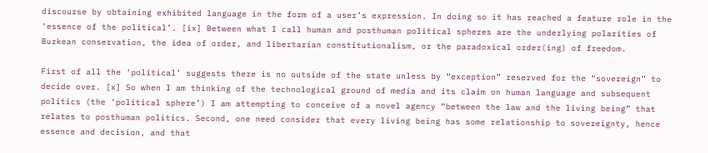discourse by obtaining exhibited language in the form of a user’s expression. In doing so it has reached a feature role in the ‘essence of the political’. [ix] Between what I call human and posthuman political spheres are the underlying polarities of Burkean conservation, the idea of order, and libertarian constitutionalism, or the paradoxical order(ing) of freedom.

First of all the ‘political’ suggests there is no outside of the state unless by “exception” reserved for the “sovereign” to decide over. [x] So when I am thinking of the technological ground of media and its claim on human language and subsequent politics (the ‘political sphere’) I am attempting to conceive of a novel agency “between the law and the living being” that relates to posthuman politics. Second, one need consider that every living being has some relationship to sovereignty, hence essence and decision, and that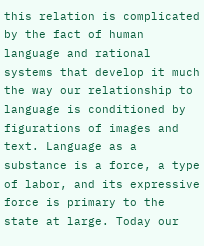this relation is complicated by the fact of human language and rational systems that develop it much the way our relationship to language is conditioned by figurations of images and text. Language as a substance is a force, a type of labor, and its expressive force is primary to the state at large. Today our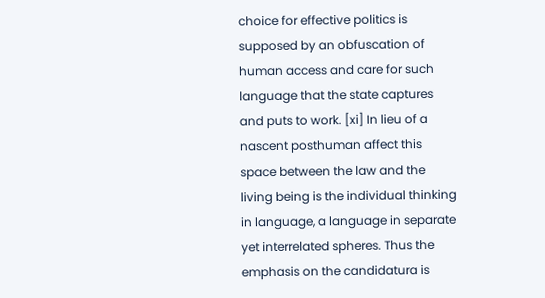choice for effective politics is supposed by an obfuscation of human access and care for such language that the state captures and puts to work. [xi] In lieu of a nascent posthuman affect this space between the law and the living being is the individual thinking in language, a language in separate yet interrelated spheres. Thus the emphasis on the candidatura is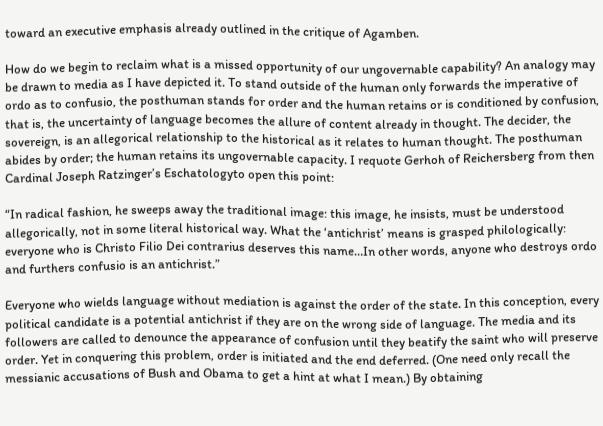toward an executive emphasis already outlined in the critique of Agamben.

How do we begin to reclaim what is a missed opportunity of our ungovernable capability? An analogy may be drawn to media as I have depicted it. To stand outside of the human only forwards the imperative of ordo as to confusio, the posthuman stands for order and the human retains or is conditioned by confusion, that is, the uncertainty of language becomes the allure of content already in thought. The decider, the sovereign, is an allegorical relationship to the historical as it relates to human thought. The posthuman abides by order; the human retains its ungovernable capacity. I requote Gerhoh of Reichersberg from then Cardinal Joseph Ratzinger’s Eschatologyto open this point:

“In radical fashion, he sweeps away the traditional image: this image, he insists, must be understood allegorically, not in some literal historical way. What the ‘antichrist’ means is grasped philologically: everyone who is Christo Filio Dei contrarius deserves this name…In other words, anyone who destroys ordo and furthers confusio is an antichrist.”

Everyone who wields language without mediation is against the order of the state. In this conception, every political candidate is a potential antichrist if they are on the wrong side of language. The media and its followers are called to denounce the appearance of confusion until they beatify the saint who will preserve order. Yet in conquering this problem, order is initiated and the end deferred. (One need only recall the messianic accusations of Bush and Obama to get a hint at what I mean.) By obtaining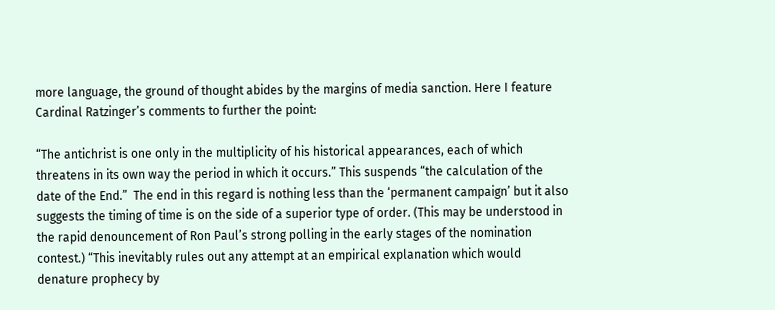more language, the ground of thought abides by the margins of media sanction. Here I feature Cardinal Ratzinger’s comments to further the point:

“The antichrist is one only in the multiplicity of his historical appearances, each of which threatens in its own way the period in which it occurs.” This suspends “the calculation of the date of the End.”  The end in this regard is nothing less than the ‘permanent campaign’ but it also suggests the timing of time is on the side of a superior type of order. (This may be understood in the rapid denouncement of Ron Paul’s strong polling in the early stages of the nomination contest.) “This inevitably rules out any attempt at an empirical explanation which would denature prophecy by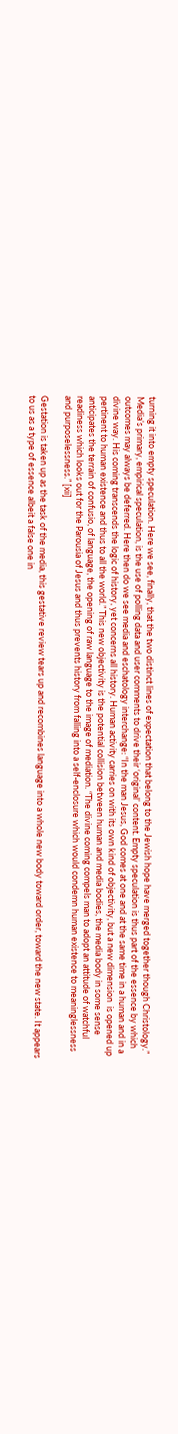turning it into empty speculation. Here we see, finally, that the two distinct lines of expectation that belong to the Jewish hope have merged together though Christology.” Media’s primary, empirical speculation, is the use of polling data and user comments to drive their ‘original’ content. Empty speculation is thus part of the essence by which outcomes may always be deferred. Here then do we see media and eschatology interchange: “In the man Jesus, God comes at one and at the same time in a human and in a divine way. His coming transcends the logic of history, yet concerns all history. Human activity carries on with its own kind of objectivity, but a new dimension  is opened up pertinent to human existence and thus to all the world.” This new objectivity is the potential collision between human and media bodies, the media body in some sense anticipates the terrain of confusio, of language, the opening of raw language to the image of mediation. “The divine coming compels man to adopt an attitude of watchful readiness which looks out for the Parousia of Jesus and thus prevents history from falling into a self-enclosure which would condemn human existence to meaninglessness and purposelessness.” [xii]

Gestation is taken up as the task of the media, this gestative review tears up and recombines language into a whole new body toward order, toward the new state. It appears to us as a type of essence albeit a false one in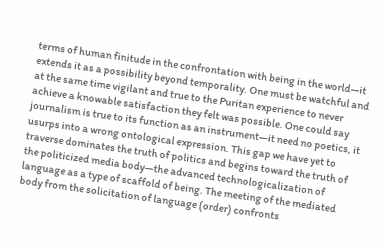terms of human finitude in the confrontation with being in the world—it extends it as a possibility beyond temporality. One must be watchful and at the same time vigilant and true to the Puritan experience to never achieve a knowable satisfaction they felt was possible. One could say journalism is true to its function as an instrument—it need no poetics, it usurps into a wrong ontological expression. This gap we have yet to traverse dominates the truth of politics and begins toward the truth of the politicized media body—the advanced technologicalization of language as a type of scaffold of being. The meeting of the mediated body from the solicitation of language (order) confronts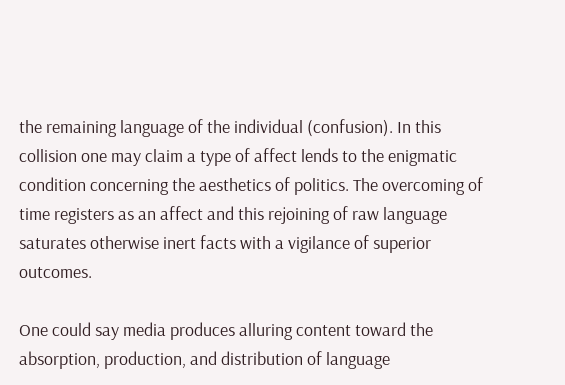the remaining language of the individual (confusion). In this collision one may claim a type of affect lends to the enigmatic condition concerning the aesthetics of politics. The overcoming of time registers as an affect and this rejoining of raw language saturates otherwise inert facts with a vigilance of superior outcomes.

One could say media produces alluring content toward the absorption, production, and distribution of language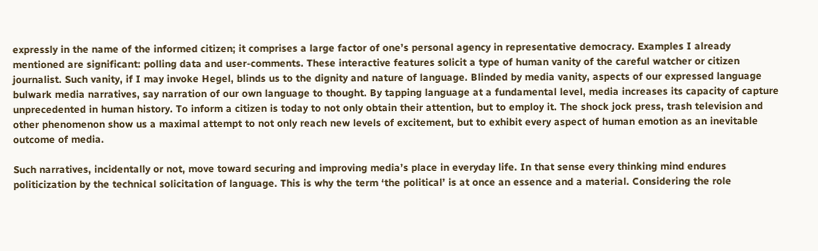expressly in the name of the informed citizen; it comprises a large factor of one’s personal agency in representative democracy. Examples I already mentioned are significant: polling data and user-comments. These interactive features solicit a type of human vanity of the careful watcher or citizen journalist. Such vanity, if I may invoke Hegel, blinds us to the dignity and nature of language. Blinded by media vanity, aspects of our expressed language bulwark media narratives, say narration of our own language to thought. By tapping language at a fundamental level, media increases its capacity of capture unprecedented in human history. To inform a citizen is today to not only obtain their attention, but to employ it. The shock jock press, trash television and other phenomenon show us a maximal attempt to not only reach new levels of excitement, but to exhibit every aspect of human emotion as an inevitable outcome of media.

Such narratives, incidentally or not, move toward securing and improving media’s place in everyday life. In that sense every thinking mind endures politicization by the technical solicitation of language. This is why the term ‘the political’ is at once an essence and a material. Considering the role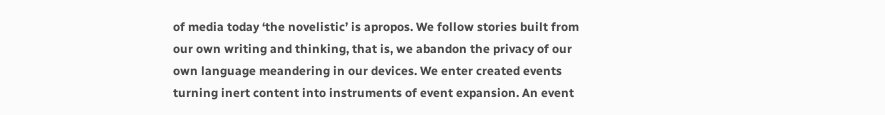of media today ‘the novelistic’ is apropos. We follow stories built from our own writing and thinking, that is, we abandon the privacy of our own language meandering in our devices. We enter created events turning inert content into instruments of event expansion. An event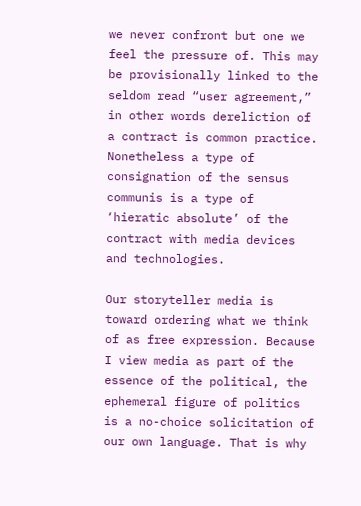we never confront but one we feel the pressure of. This may be provisionally linked to the seldom read “user agreement,” in other words dereliction of a contract is common practice. Nonetheless a type of consignation of the sensus communis is a type of ‘hieratic absolute’ of the contract with media devices and technologies.

Our storyteller media is toward ordering what we think of as free expression. Because I view media as part of the essence of the political, the ephemeral figure of politics is a no-choice solicitation of our own language. That is why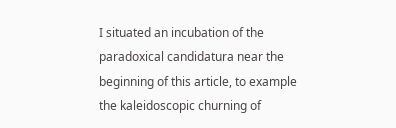I situated an incubation of the paradoxical candidatura near the beginning of this article, to example the kaleidoscopic churning of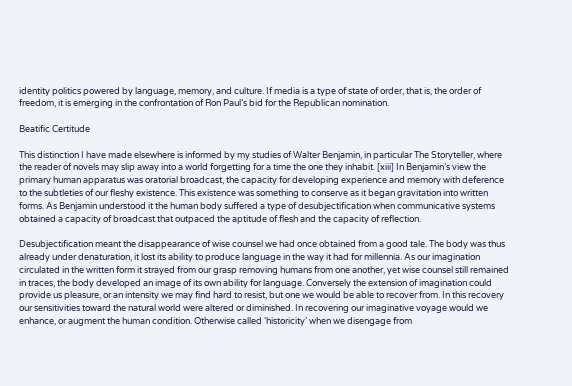identity politics powered by language, memory, and culture. If media is a type of state of order, that is, the order of freedom, it is emerging in the confrontation of Ron Paul’s bid for the Republican nomination.

Beatific Certitude

This distinction I have made elsewhere is informed by my studies of Walter Benjamin, in particular The Storyteller, where the reader of novels may slip away into a world forgetting for a time the one they inhabit. [xiii] In Benjamin’s view the primary human apparatus was oratorial broadcast, the capacity for developing experience and memory with deference to the subtleties of our fleshy existence. This existence was something to conserve as it began gravitation into written forms. As Benjamin understood it the human body suffered a type of desubjectification when communicative systems obtained a capacity of broadcast that outpaced the aptitude of flesh and the capacity of reflection.

Desubjectification meant the disappearance of wise counsel we had once obtained from a good tale. The body was thus already under denaturation, it lost its ability to produce language in the way it had for millennia. As our imagination circulated in the written form it strayed from our grasp removing humans from one another, yet wise counsel still remained in traces, the body developed an image of its own ability for language. Conversely the extension of imagination could provide us pleasure, or an intensity we may find hard to resist, but one we would be able to recover from. In this recovery our sensitivities toward the natural world were altered or diminished. In recovering our imaginative voyage would we enhance, or augment the human condition. Otherwise called ‘historicity’ when we disengage from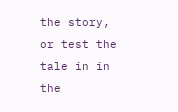the story, or test the tale in in the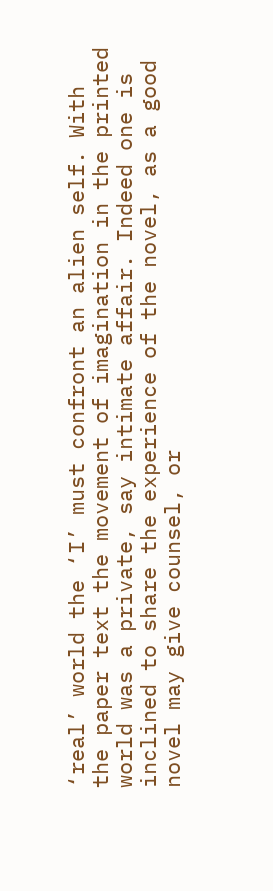‘real’ world the ‘I’ must confront an alien self. With the paper text the movement of imagination in the printed world was a private, say intimate affair. Indeed one is inclined to share the experience of the novel, as a good novel may give counsel, or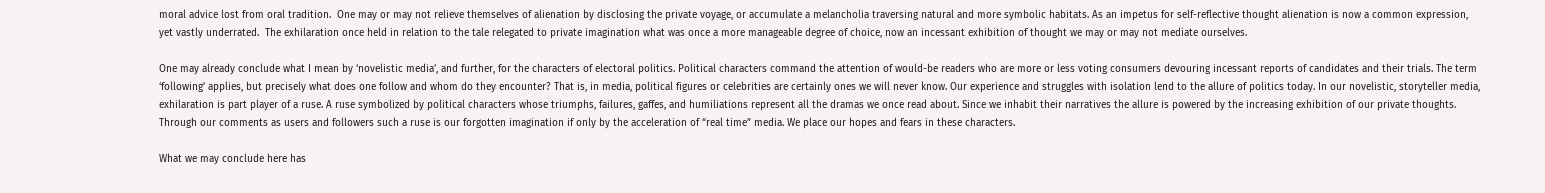moral advice lost from oral tradition.  One may or may not relieve themselves of alienation by disclosing the private voyage, or accumulate a melancholia traversing natural and more symbolic habitats. As an impetus for self-reflective thought alienation is now a common expression, yet vastly underrated.  The exhilaration once held in relation to the tale relegated to private imagination what was once a more manageable degree of choice, now an incessant exhibition of thought we may or may not mediate ourselves.

One may already conclude what I mean by ‘novelistic media’, and further, for the characters of electoral politics. Political characters command the attention of would-be readers who are more or less voting consumers devouring incessant reports of candidates and their trials. The term ‘following’ applies, but precisely what does one follow and whom do they encounter? That is, in media, political figures or celebrities are certainly ones we will never know. Our experience and struggles with isolation lend to the allure of politics today. In our novelistic, storyteller media, exhilaration is part player of a ruse. A ruse symbolized by political characters whose triumphs, failures, gaffes, and humiliations represent all the dramas we once read about. Since we inhabit their narratives the allure is powered by the increasing exhibition of our private thoughts. Through our comments as users and followers such a ruse is our forgotten imagination if only by the acceleration of “real time” media. We place our hopes and fears in these characters.

What we may conclude here has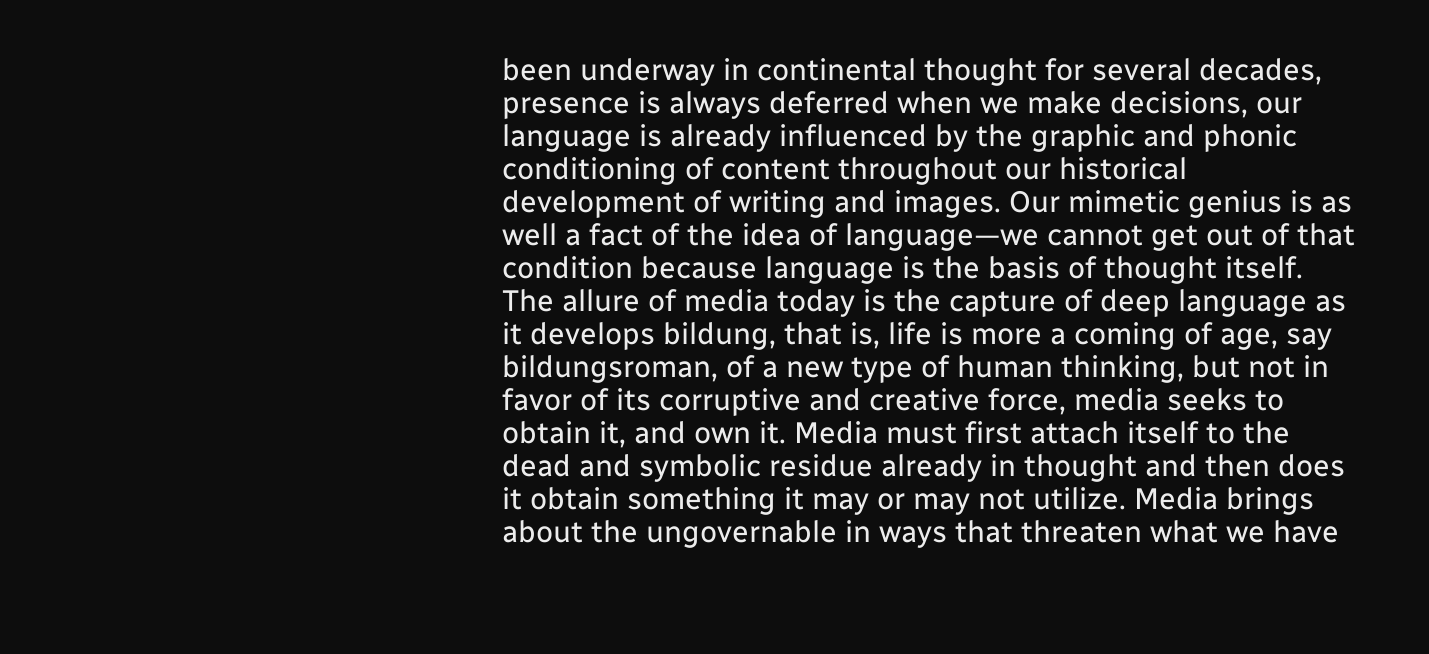been underway in continental thought for several decades, presence is always deferred when we make decisions, our language is already influenced by the graphic and phonic conditioning of content throughout our historical development of writing and images. Our mimetic genius is as well a fact of the idea of language—we cannot get out of that condition because language is the basis of thought itself. The allure of media today is the capture of deep language as it develops bildung, that is, life is more a coming of age, say bildungsroman, of a new type of human thinking, but not in favor of its corruptive and creative force, media seeks to obtain it, and own it. Media must first attach itself to the dead and symbolic residue already in thought and then does it obtain something it may or may not utilize. Media brings about the ungovernable in ways that threaten what we have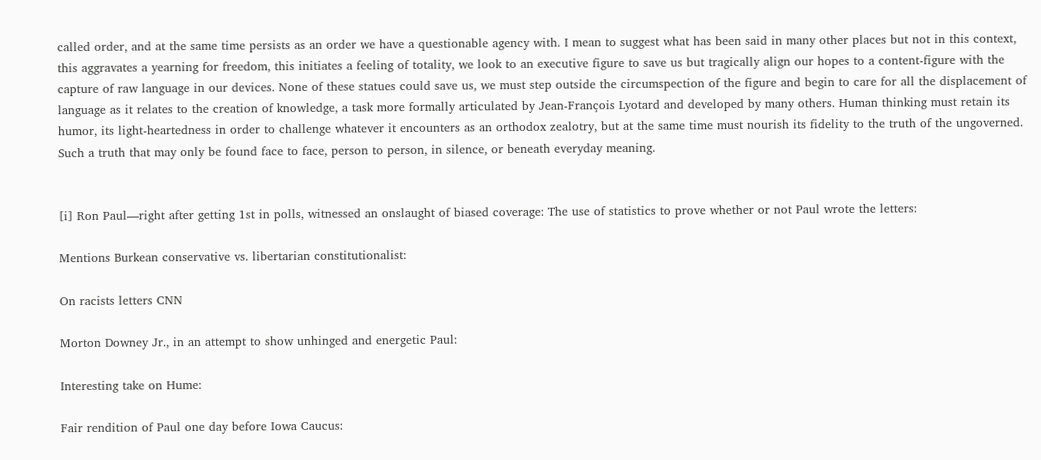called order, and at the same time persists as an order we have a questionable agency with. I mean to suggest what has been said in many other places but not in this context, this aggravates a yearning for freedom, this initiates a feeling of totality, we look to an executive figure to save us but tragically align our hopes to a content-figure with the capture of raw language in our devices. None of these statues could save us, we must step outside the circumspection of the figure and begin to care for all the displacement of language as it relates to the creation of knowledge, a task more formally articulated by Jean-François Lyotard and developed by many others. Human thinking must retain its humor, its light-heartedness in order to challenge whatever it encounters as an orthodox zealotry, but at the same time must nourish its fidelity to the truth of the ungoverned. Such a truth that may only be found face to face, person to person, in silence, or beneath everyday meaning.


[i] Ron Paul—right after getting 1st in polls, witnessed an onslaught of biased coverage: The use of statistics to prove whether or not Paul wrote the letters:

Mentions Burkean conservative vs. libertarian constitutionalist:

On racists letters CNN

Morton Downey Jr., in an attempt to show unhinged and energetic Paul:

Interesting take on Hume:

Fair rendition of Paul one day before Iowa Caucus: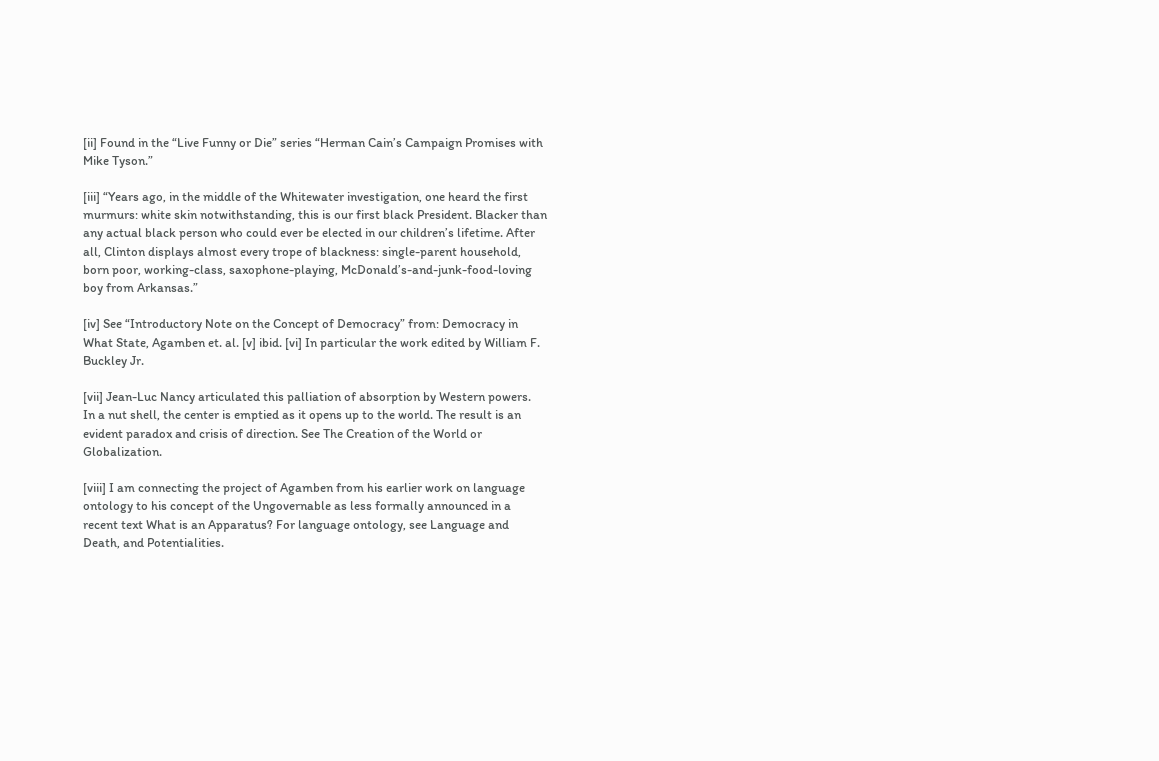[ii] Found in the “Live Funny or Die” series “Herman Cain’s Campaign Promises with Mike Tyson.”

[iii] “Years ago, in the middle of the Whitewater investigation, one heard the first murmurs: white skin notwithstanding, this is our first black President. Blacker than any actual black person who could ever be elected in our children’s lifetime. After all, Clinton displays almost every trope of blackness: single-parent household, born poor, working-class, saxophone-playing, McDonald’s-and-junk-food-loving boy from Arkansas.”

[iv] See “Introductory Note on the Concept of Democracy” from: Democracy in What State, Agamben et. al. [v] ibid. [vi] In particular the work edited by William F. Buckley Jr.

[vii] Jean-Luc Nancy articulated this palliation of absorption by Western powers.  In a nut shell, the center is emptied as it opens up to the world. The result is an evident paradox and crisis of direction. See The Creation of the World or Globalization.

[viii] I am connecting the project of Agamben from his earlier work on language ontology to his concept of the Ungovernable as less formally announced in a recent text What is an Apparatus? For language ontology, see Language and Death, and Potentialities.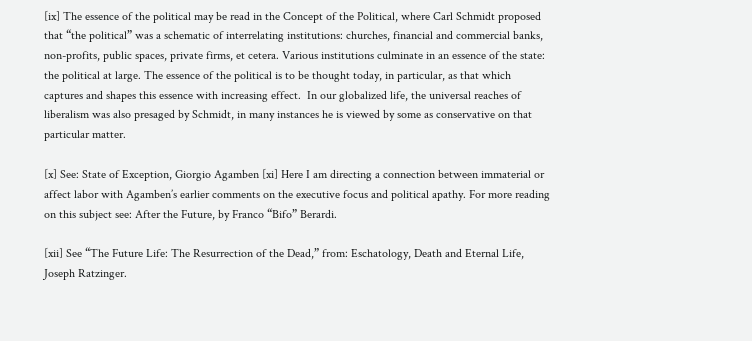[ix] The essence of the political may be read in the Concept of the Political, where Carl Schmidt proposed that “the political” was a schematic of interrelating institutions: churches, financial and commercial banks, non-profits, public spaces, private firms, et cetera. Various institutions culminate in an essence of the state: the political at large. The essence of the political is to be thought today, in particular, as that which captures and shapes this essence with increasing effect.  In our globalized life, the universal reaches of liberalism was also presaged by Schmidt, in many instances he is viewed by some as conservative on that particular matter.

[x] See: State of Exception, Giorgio Agamben [xi] Here I am directing a connection between immaterial or affect labor with Agamben’s earlier comments on the executive focus and political apathy. For more reading on this subject see: After the Future, by Franco “Bifo” Berardi.

[xii] See “The Future Life: The Resurrection of the Dead,” from: Eschatology, Death and Eternal Life, Joseph Ratzinger.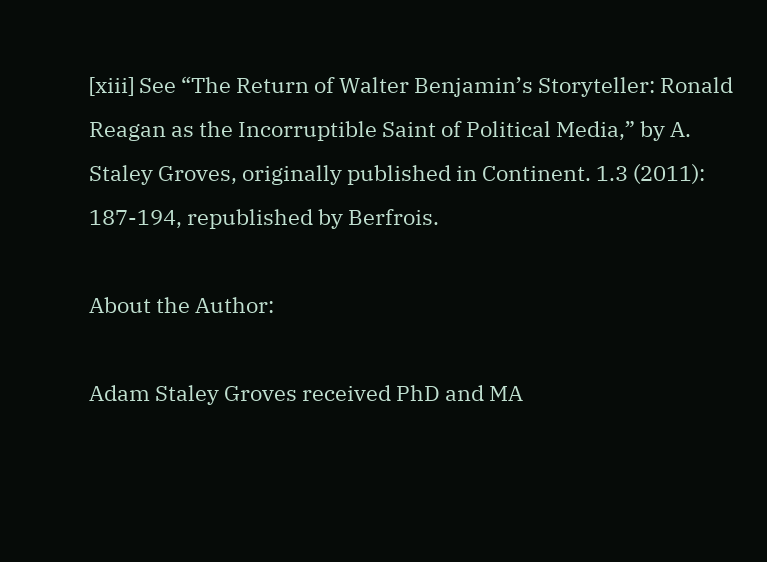[xiii] See “The Return of Walter Benjamin’s Storyteller: Ronald Reagan as the Incorruptible Saint of Political Media,” by A. Staley Groves, originally published in Continent. 1.3 (2011): 187-194, republished by Berfrois.

About the Author:

Adam Staley Groves received PhD and MA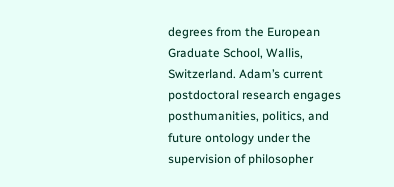degrees from the European Graduate School, Wallis, Switzerland. Adam’s current postdoctoral research engages posthumanities, politics, and future ontology under the supervision of philosopher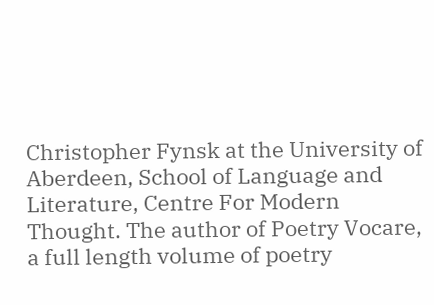Christopher Fynsk at the University of Aberdeen, School of Language and Literature, Centre For Modern Thought. The author of Poetry Vocare, a full length volume of poetry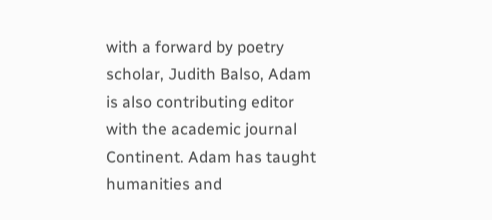with a forward by poetry scholar, Judith Balso, Adam is also contributing editor with the academic journal Continent. Adam has taught humanities and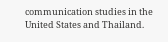communication studies in the United States and Thailand.